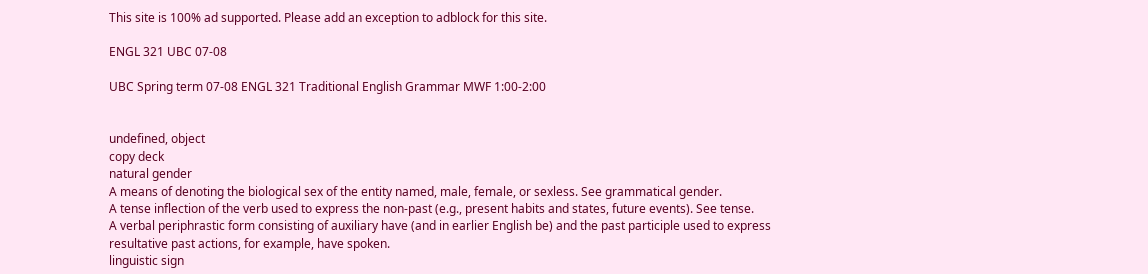This site is 100% ad supported. Please add an exception to adblock for this site.

ENGL 321 UBC 07-08

UBC Spring term 07-08 ENGL 321 Traditional English Grammar MWF 1:00-2:00


undefined, object
copy deck
natural gender
A means of denoting the biological sex of the entity named, male, female, or sexless. See grammatical gender.
A tense inflection of the verb used to express the non-past (e.g., present habits and states, future events). See tense.
A verbal periphrastic form consisting of auxiliary have (and in earlier English be) and the past participle used to express resultative past actions, for example, have spoken.
linguistic sign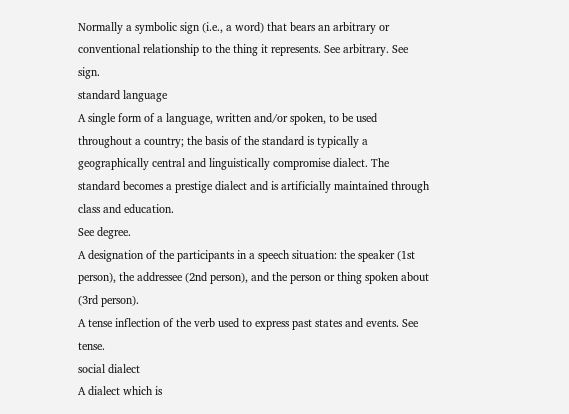Normally a symbolic sign (i.e., a word) that bears an arbitrary or conventional relationship to the thing it represents. See arbitrary. See sign.
standard language
A single form of a language, written and/or spoken, to be used throughout a country; the basis of the standard is typically a geographically central and linguistically compromise dialect. The standard becomes a prestige dialect and is artificially maintained through class and education.
See degree.
A designation of the participants in a speech situation: the speaker (1st person), the addressee (2nd person), and the person or thing spoken about (3rd person).
A tense inflection of the verb used to express past states and events. See tense.
social dialect
A dialect which is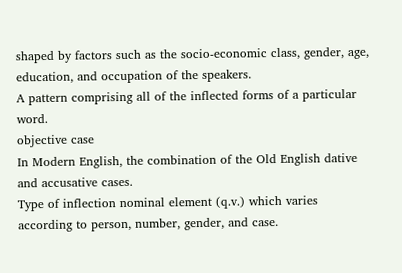shaped by factors such as the socio-economic class, gender, age, education, and occupation of the speakers.
A pattern comprising all of the inflected forms of a particular word.
objective case
In Modern English, the combination of the Old English dative and accusative cases.
Type of inflection nominal element (q.v.) which varies according to person, number, gender, and case.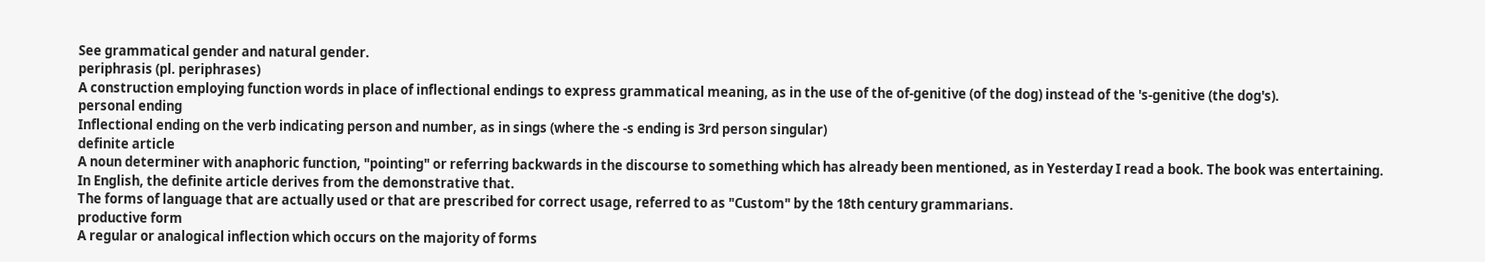See grammatical gender and natural gender.
periphrasis (pl. periphrases)
A construction employing function words in place of inflectional endings to express grammatical meaning, as in the use of the of-genitive (of the dog) instead of the 's-genitive (the dog's).
personal ending
Inflectional ending on the verb indicating person and number, as in sings (where the -s ending is 3rd person singular)
definite article
A noun determiner with anaphoric function, "pointing" or referring backwards in the discourse to something which has already been mentioned, as in Yesterday I read a book. The book was entertaining. In English, the definite article derives from the demonstrative that.
The forms of language that are actually used or that are prescribed for correct usage, referred to as "Custom" by the 18th century grammarians.
productive form
A regular or analogical inflection which occurs on the majority of forms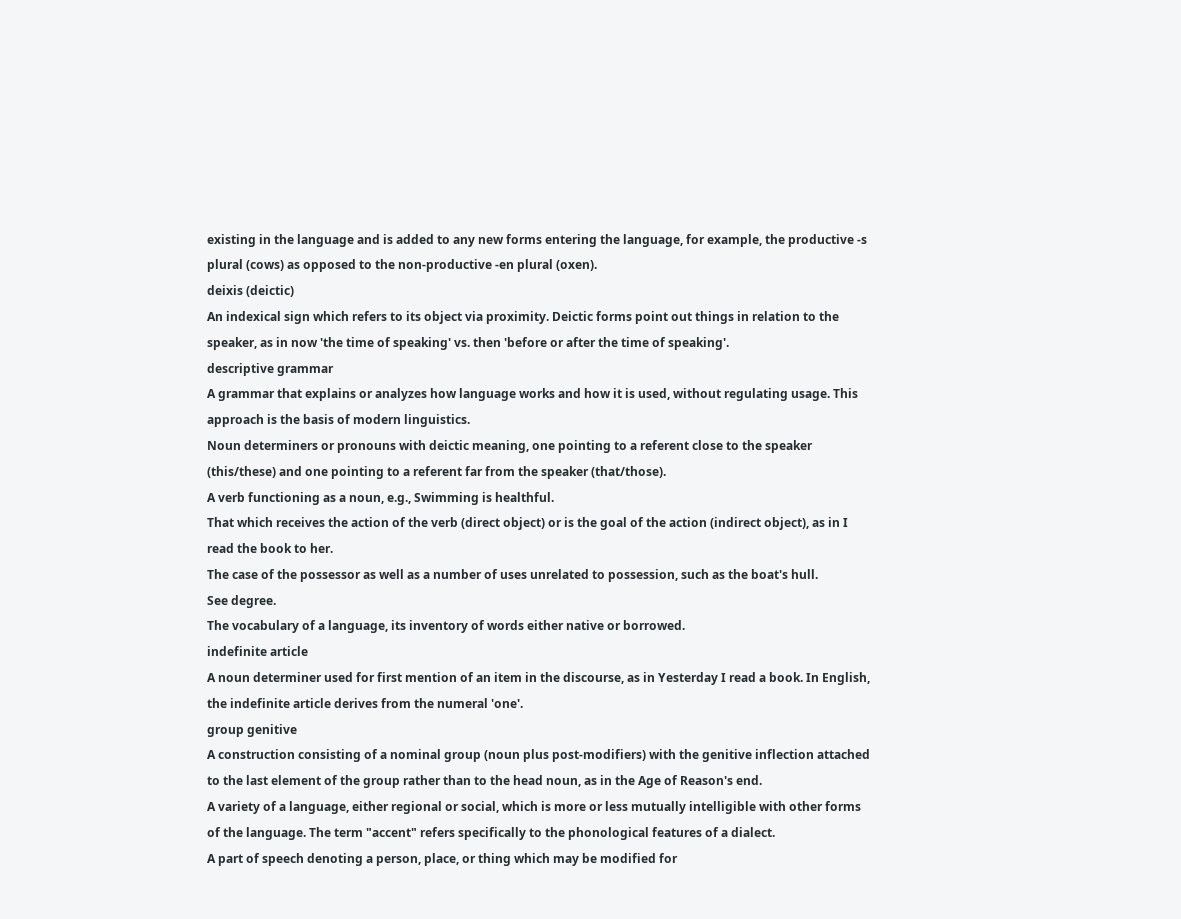existing in the language and is added to any new forms entering the language, for example, the productive -s plural (cows) as opposed to the non-productive -en plural (oxen).
deixis (deictic)
An indexical sign which refers to its object via proximity. Deictic forms point out things in relation to the speaker, as in now 'the time of speaking' vs. then 'before or after the time of speaking'.
descriptive grammar
A grammar that explains or analyzes how language works and how it is used, without regulating usage. This approach is the basis of modern linguistics.
Noun determiners or pronouns with deictic meaning, one pointing to a referent close to the speaker (this/these) and one pointing to a referent far from the speaker (that/those).
A verb functioning as a noun, e.g., Swimming is healthful.
That which receives the action of the verb (direct object) or is the goal of the action (indirect object), as in I read the book to her.
The case of the possessor as well as a number of uses unrelated to possession, such as the boat's hull.
See degree.
The vocabulary of a language, its inventory of words either native or borrowed.
indefinite article
A noun determiner used for first mention of an item in the discourse, as in Yesterday I read a book. In English, the indefinite article derives from the numeral 'one'.
group genitive
A construction consisting of a nominal group (noun plus post-modifiers) with the genitive inflection attached to the last element of the group rather than to the head noun, as in the Age of Reason's end.
A variety of a language, either regional or social, which is more or less mutually intelligible with other forms of the language. The term "accent" refers specifically to the phonological features of a dialect.
A part of speech denoting a person, place, or thing which may be modified for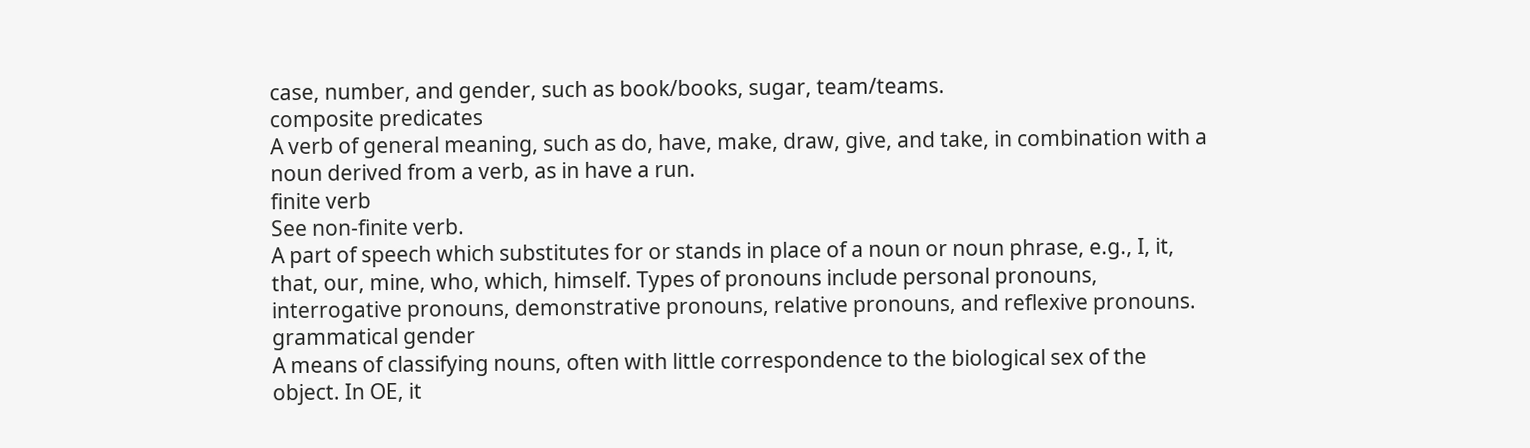case, number, and gender, such as book/books, sugar, team/teams.
composite predicates
A verb of general meaning, such as do, have, make, draw, give, and take, in combination with a noun derived from a verb, as in have a run.
finite verb
See non-finite verb.
A part of speech which substitutes for or stands in place of a noun or noun phrase, e.g., I, it, that, our, mine, who, which, himself. Types of pronouns include personal pronouns, interrogative pronouns, demonstrative pronouns, relative pronouns, and reflexive pronouns.
grammatical gender
A means of classifying nouns, often with little correspondence to the biological sex of the object. In OE, it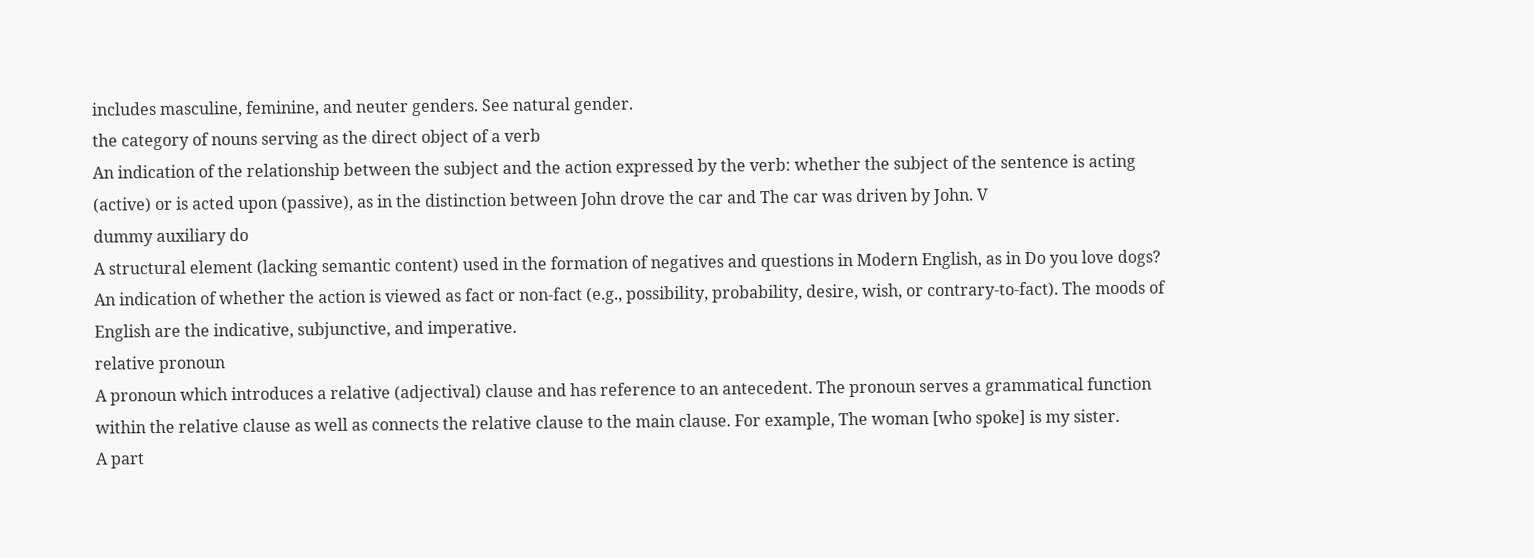includes masculine, feminine, and neuter genders. See natural gender.
the category of nouns serving as the direct object of a verb
An indication of the relationship between the subject and the action expressed by the verb: whether the subject of the sentence is acting (active) or is acted upon (passive), as in the distinction between John drove the car and The car was driven by John. V
dummy auxiliary do
A structural element (lacking semantic content) used in the formation of negatives and questions in Modern English, as in Do you love dogs?
An indication of whether the action is viewed as fact or non-fact (e.g., possibility, probability, desire, wish, or contrary-to-fact). The moods of English are the indicative, subjunctive, and imperative.
relative pronoun
A pronoun which introduces a relative (adjectival) clause and has reference to an antecedent. The pronoun serves a grammatical function within the relative clause as well as connects the relative clause to the main clause. For example, The woman [who spoke] is my sister.
A part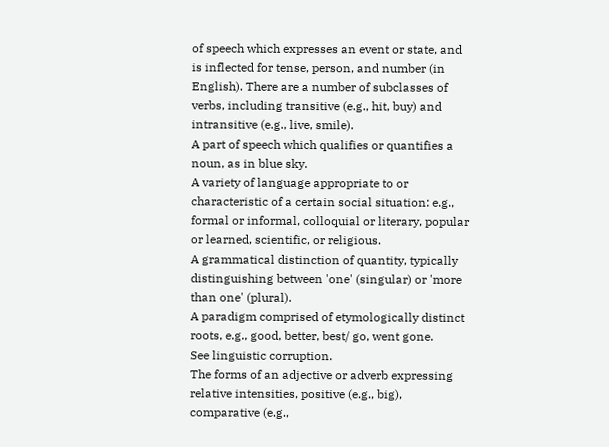of speech which expresses an event or state, and is inflected for tense, person, and number (in English). There are a number of subclasses of verbs, including transitive (e.g., hit, buy) and intransitive (e.g., live, smile).
A part of speech which qualifies or quantifies a noun, as in blue sky.
A variety of language appropriate to or characteristic of a certain social situation: e.g., formal or informal, colloquial or literary, popular or learned, scientific, or religious.
A grammatical distinction of quantity, typically distinguishing between 'one' (singular) or 'more than one' (plural).
A paradigm comprised of etymologically distinct roots, e.g., good, better, best/ go, went gone.
See linguistic corruption.
The forms of an adjective or adverb expressing relative intensities, positive (e.g., big), comparative (e.g.,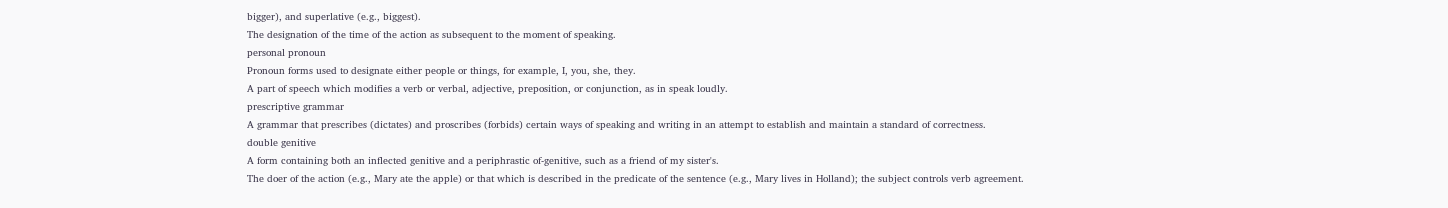bigger), and superlative (e.g., biggest).
The designation of the time of the action as subsequent to the moment of speaking.
personal pronoun
Pronoun forms used to designate either people or things, for example, I, you, she, they.
A part of speech which modifies a verb or verbal, adjective, preposition, or conjunction, as in speak loudly.
prescriptive grammar
A grammar that prescribes (dictates) and proscribes (forbids) certain ways of speaking and writing in an attempt to establish and maintain a standard of correctness.
double genitive
A form containing both an inflected genitive and a periphrastic of-genitive, such as a friend of my sister's.
The doer of the action (e.g., Mary ate the apple) or that which is described in the predicate of the sentence (e.g., Mary lives in Holland); the subject controls verb agreement.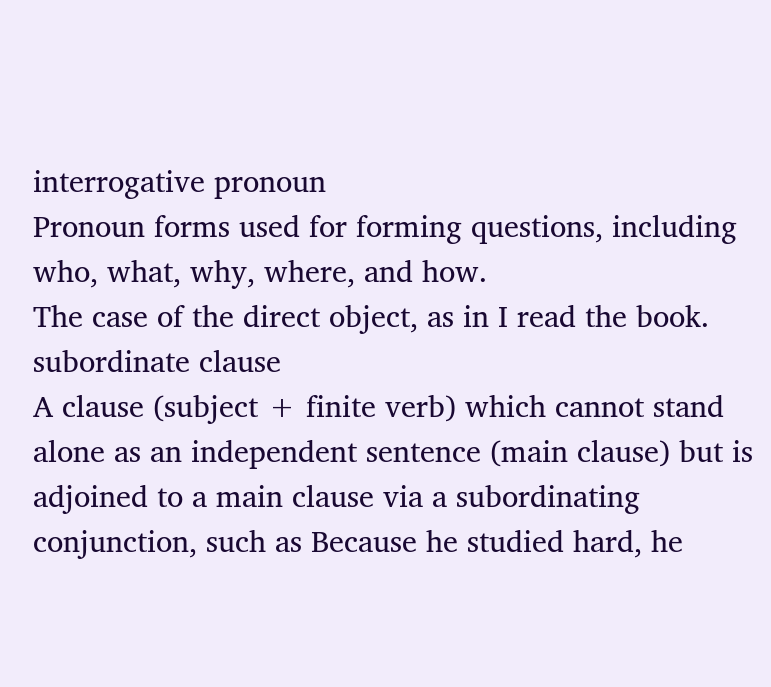interrogative pronoun
Pronoun forms used for forming questions, including who, what, why, where, and how.
The case of the direct object, as in I read the book.
subordinate clause
A clause (subject + finite verb) which cannot stand alone as an independent sentence (main clause) but is adjoined to a main clause via a subordinating conjunction, such as Because he studied hard, he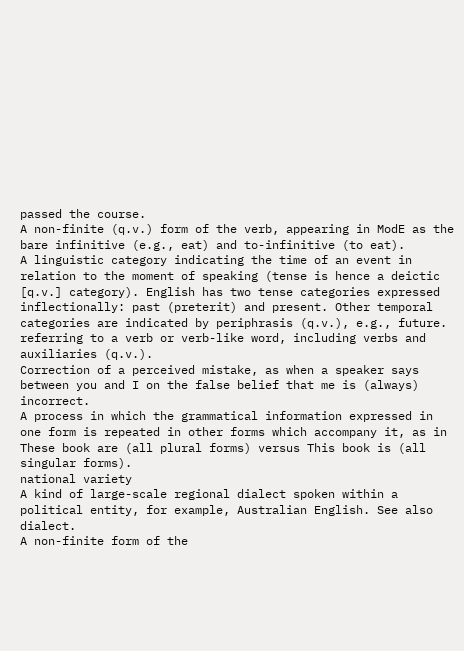passed the course.
A non-finite (q.v.) form of the verb, appearing in ModE as the bare infinitive (e.g., eat) and to-infinitive (to eat).
A linguistic category indicating the time of an event in relation to the moment of speaking (tense is hence a deictic [q.v.] category). English has two tense categories expressed inflectionally: past (preterit) and present. Other temporal categories are indicated by periphrasis (q.v.), e.g., future.
referring to a verb or verb-like word, including verbs and auxiliaries (q.v.).
Correction of a perceived mistake, as when a speaker says between you and I on the false belief that me is (always) incorrect.
A process in which the grammatical information expressed in one form is repeated in other forms which accompany it, as in These book are (all plural forms) versus This book is (all singular forms).
national variety
A kind of large-scale regional dialect spoken within a political entity, for example, Australian English. See also dialect.
A non-finite form of the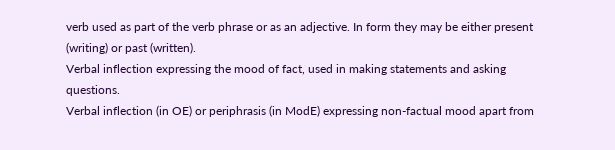verb used as part of the verb phrase or as an adjective. In form they may be either present (writing) or past (written).
Verbal inflection expressing the mood of fact, used in making statements and asking questions.
Verbal inflection (in OE) or periphrasis (in ModE) expressing non-factual mood apart from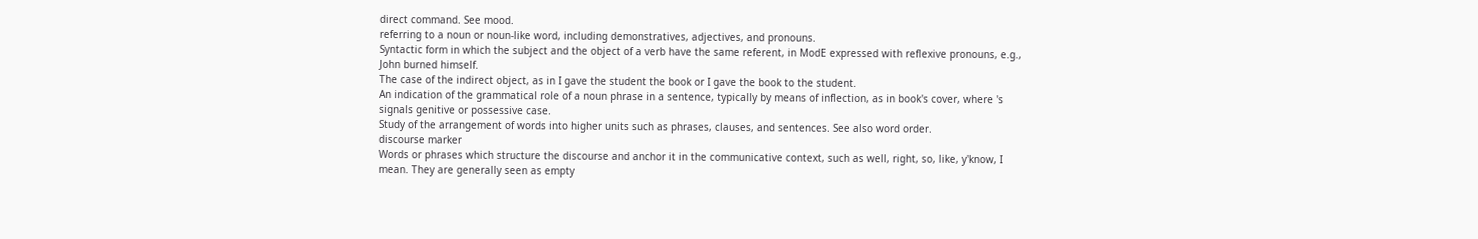direct command. See mood.
referring to a noun or noun-like word, including demonstratives, adjectives, and pronouns.
Syntactic form in which the subject and the object of a verb have the same referent, in ModE expressed with reflexive pronouns, e.g., John burned himself.
The case of the indirect object, as in I gave the student the book or I gave the book to the student.
An indication of the grammatical role of a noun phrase in a sentence, typically by means of inflection, as in book's cover, where 's signals genitive or possessive case.
Study of the arrangement of words into higher units such as phrases, clauses, and sentences. See also word order.
discourse marker
Words or phrases which structure the discourse and anchor it in the communicative context, such as well, right, so, like, y'know, I mean. They are generally seen as empty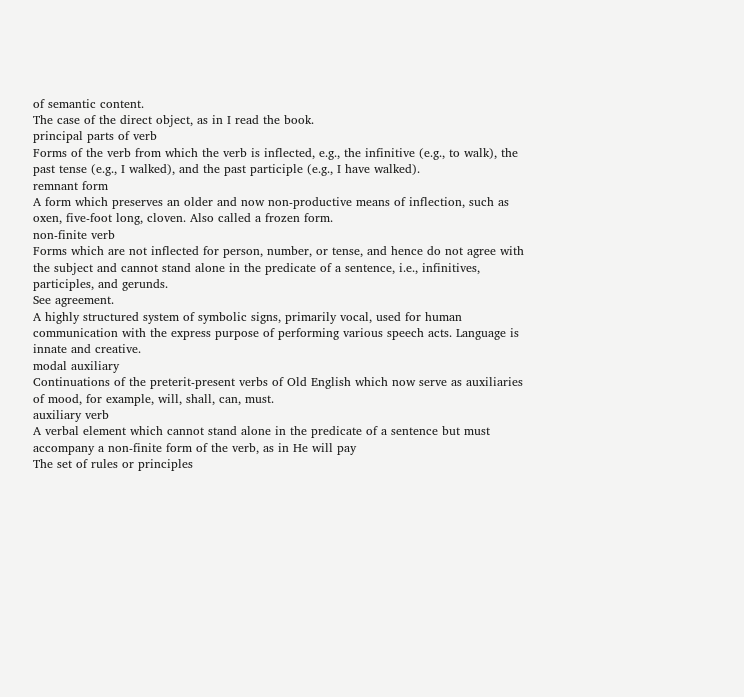of semantic content.
The case of the direct object, as in I read the book.
principal parts of verb
Forms of the verb from which the verb is inflected, e.g., the infinitive (e.g., to walk), the past tense (e.g., I walked), and the past participle (e.g., I have walked).
remnant form
A form which preserves an older and now non-productive means of inflection, such as oxen, five-foot long, cloven. Also called a frozen form.
non-finite verb
Forms which are not inflected for person, number, or tense, and hence do not agree with the subject and cannot stand alone in the predicate of a sentence, i.e., infinitives, participles, and gerunds.
See agreement.
A highly structured system of symbolic signs, primarily vocal, used for human communication with the express purpose of performing various speech acts. Language is innate and creative.
modal auxiliary
Continuations of the preterit-present verbs of Old English which now serve as auxiliaries of mood, for example, will, shall, can, must.
auxiliary verb
A verbal element which cannot stand alone in the predicate of a sentence but must accompany a non-finite form of the verb, as in He will pay
The set of rules or principles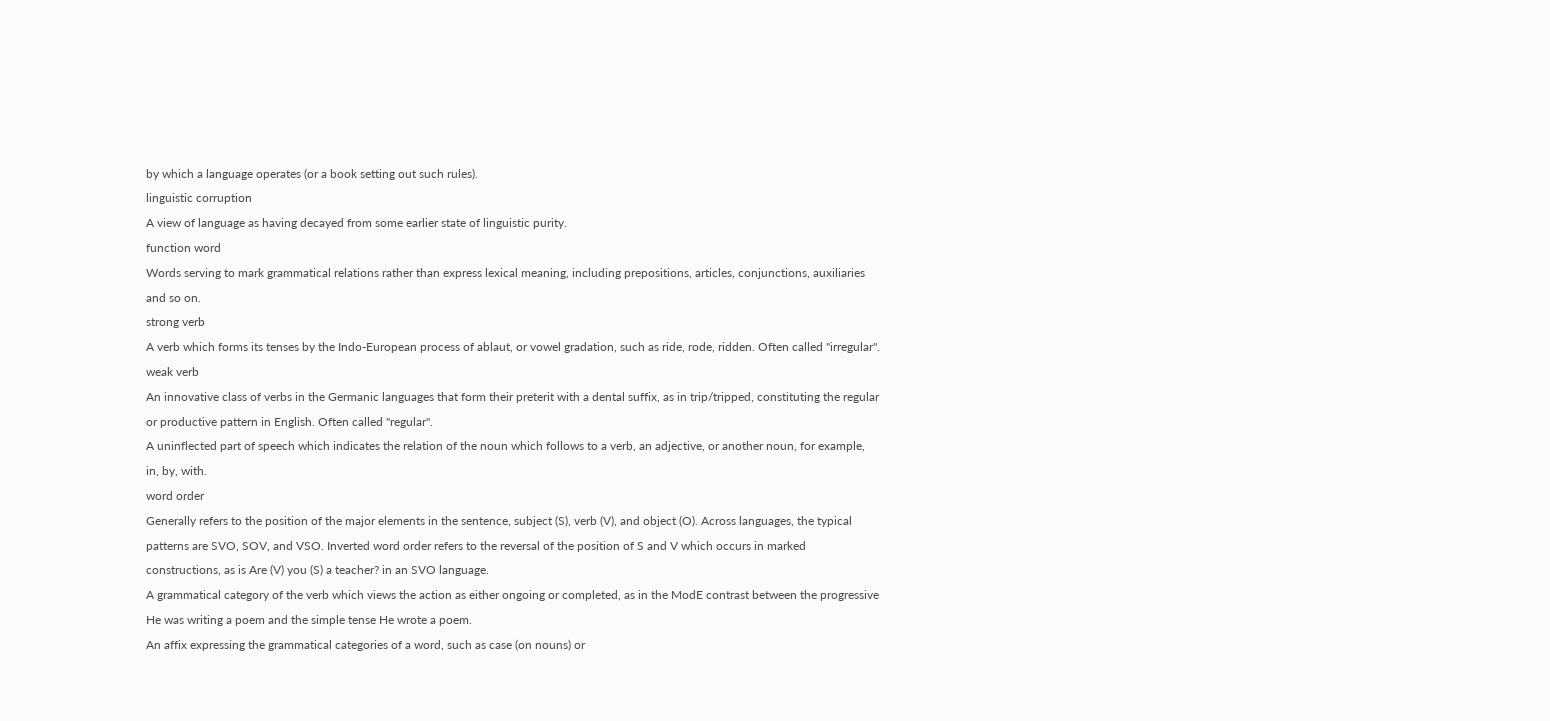by which a language operates (or a book setting out such rules).
linguistic corruption
A view of language as having decayed from some earlier state of linguistic purity.
function word
Words serving to mark grammatical relations rather than express lexical meaning, including prepositions, articles, conjunctions, auxiliaries and so on.
strong verb
A verb which forms its tenses by the Indo-European process of ablaut, or vowel gradation, such as ride, rode, ridden. Often called "irregular".
weak verb
An innovative class of verbs in the Germanic languages that form their preterit with a dental suffix, as in trip/tripped, constituting the regular or productive pattern in English. Often called "regular".
A uninflected part of speech which indicates the relation of the noun which follows to a verb, an adjective, or another noun, for example, in, by, with.
word order
Generally refers to the position of the major elements in the sentence, subject (S), verb (V), and object (O). Across languages, the typical patterns are SVO, SOV, and VSO. Inverted word order refers to the reversal of the position of S and V which occurs in marked constructions, as is Are (V) you (S) a teacher? in an SVO language.
A grammatical category of the verb which views the action as either ongoing or completed, as in the ModE contrast between the progressive He was writing a poem and the simple tense He wrote a poem.
An affix expressing the grammatical categories of a word, such as case (on nouns) or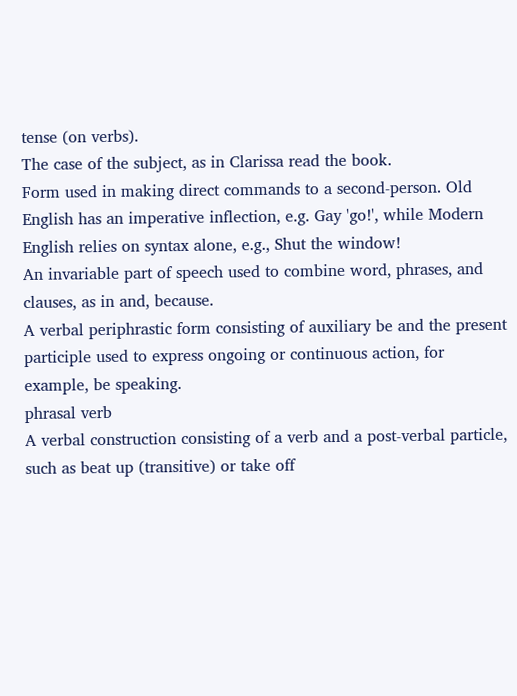tense (on verbs).
The case of the subject, as in Clarissa read the book.
Form used in making direct commands to a second-person. Old English has an imperative inflection, e.g. Gay 'go!', while Modern English relies on syntax alone, e.g., Shut the window!
An invariable part of speech used to combine word, phrases, and clauses, as in and, because.
A verbal periphrastic form consisting of auxiliary be and the present participle used to express ongoing or continuous action, for example, be speaking.
phrasal verb
A verbal construction consisting of a verb and a post-verbal particle, such as beat up (transitive) or take off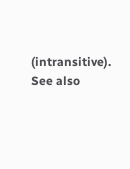(intransitive). See also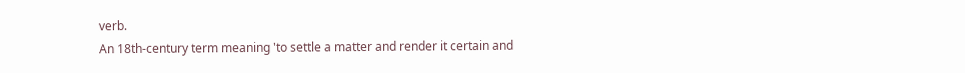verb.
An 18th-century term meaning 'to settle a matter and render it certain and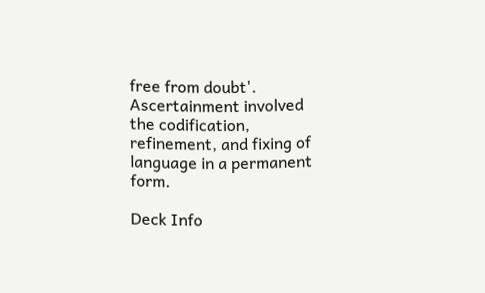free from doubt'. Ascertainment involved the codification, refinement, and fixing of language in a permanent form.

Deck Info